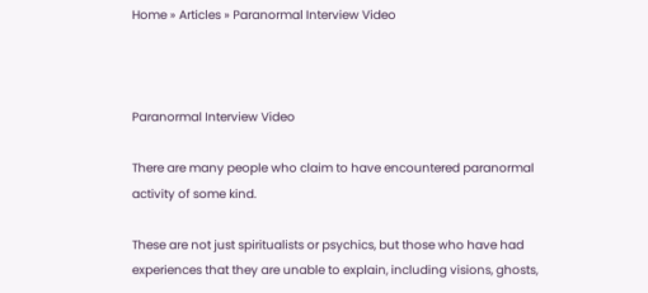Home » Articles » Paranormal Interview Video



Paranormal Interview Video

There are many people who claim to have encountered paranormal activity of some kind.

These are not just spiritualists or psychics, but those who have had experiences that they are unable to explain, including visions, ghosts,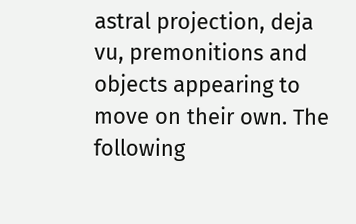astral projection, deja vu, premonitions and objects appearing to move on their own. The following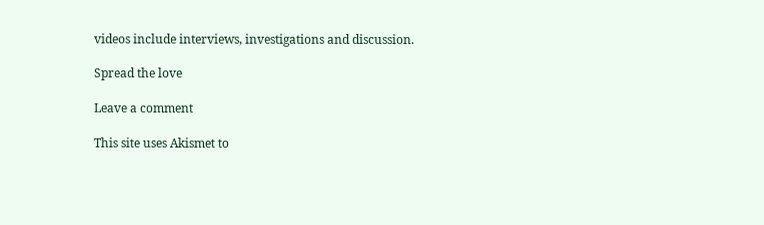videos include interviews, investigations and discussion.

Spread the love

Leave a comment

This site uses Akismet to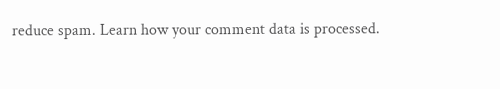reduce spam. Learn how your comment data is processed.